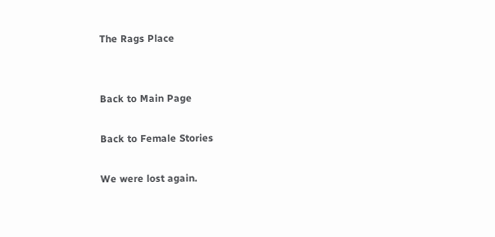The Rags Place


Back to Main Page

Back to Female Stories

We were lost again.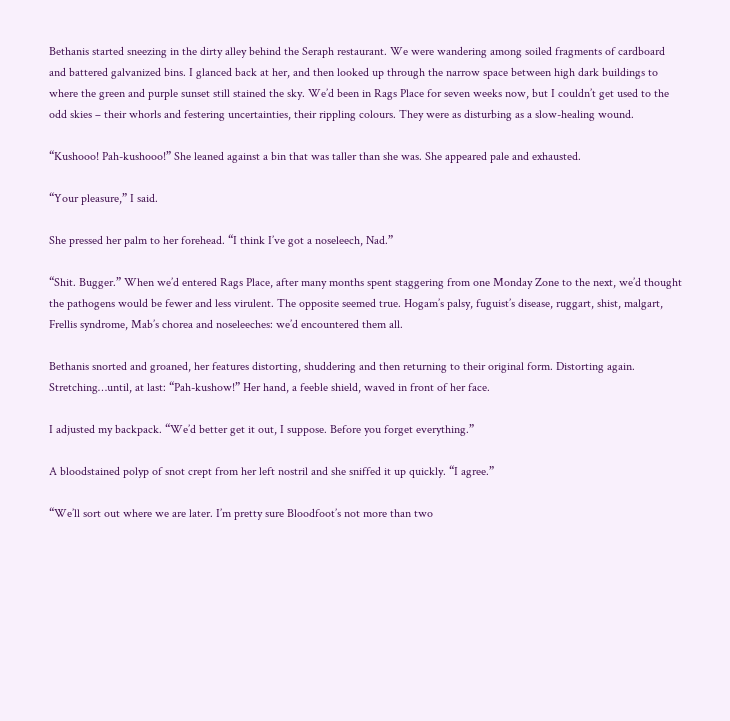Bethanis started sneezing in the dirty alley behind the Seraph restaurant. We were wandering among soiled fragments of cardboard and battered galvanized bins. I glanced back at her, and then looked up through the narrow space between high dark buildings to where the green and purple sunset still stained the sky. We’d been in Rags Place for seven weeks now, but I couldn’t get used to the odd skies – their whorls and festering uncertainties, their rippling colours. They were as disturbing as a slow-healing wound.

“Kushooo! Pah-kushooo!” She leaned against a bin that was taller than she was. She appeared pale and exhausted.

“Your pleasure,” I said.

She pressed her palm to her forehead. “I think I’ve got a noseleech, Nad.”

“Shit. Bugger.” When we’d entered Rags Place, after many months spent staggering from one Monday Zone to the next, we’d thought the pathogens would be fewer and less virulent. The opposite seemed true. Hogam’s palsy, fuguist’s disease, ruggart, shist, malgart, Frellis syndrome, Mab’s chorea and noseleeches: we’d encountered them all.

Bethanis snorted and groaned, her features distorting, shuddering and then returning to their original form. Distorting again. Stretching…until, at last: “Pah-kushow!” Her hand, a feeble shield, waved in front of her face.

I adjusted my backpack. “We’d better get it out, I suppose. Before you forget everything.”

A bloodstained polyp of snot crept from her left nostril and she sniffed it up quickly. “I agree.”

“We’ll sort out where we are later. I’m pretty sure Bloodfoot’s not more than two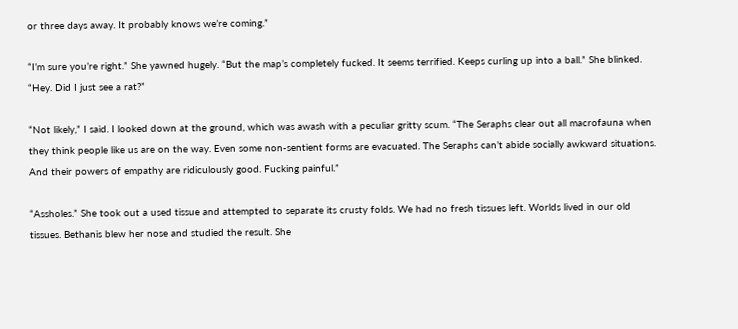or three days away. It probably knows we’re coming.”

“I’m sure you’re right.” She yawned hugely. “But the map’s completely fucked. It seems terrified. Keeps curling up into a ball.” She blinked. “Hey. Did I just see a rat?”

“Not likely,” I said. I looked down at the ground, which was awash with a peculiar gritty scum. “The Seraphs clear out all macrofauna when they think people like us are on the way. Even some non-sentient forms are evacuated. The Seraphs can’t abide socially awkward situations. And their powers of empathy are ridiculously good. Fucking painful.”

“Assholes.” She took out a used tissue and attempted to separate its crusty folds. We had no fresh tissues left. Worlds lived in our old tissues. Bethanis blew her nose and studied the result. She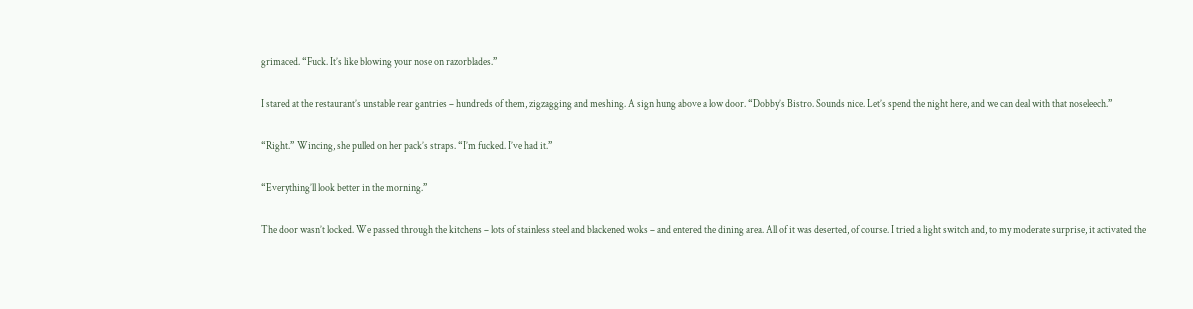grimaced. “Fuck. It’s like blowing your nose on razorblades.”

I stared at the restaurant’s unstable rear gantries – hundreds of them, zigzagging and meshing. A sign hung above a low door. “Dobby’s Bistro. Sounds nice. Let’s spend the night here, and we can deal with that noseleech.”

“Right.” Wincing, she pulled on her pack’s straps. “I’m fucked. I’ve had it.”

“Everything’ll look better in the morning.”

The door wasn’t locked. We passed through the kitchens – lots of stainless steel and blackened woks – and entered the dining area. All of it was deserted, of course. I tried a light switch and, to my moderate surprise, it activated the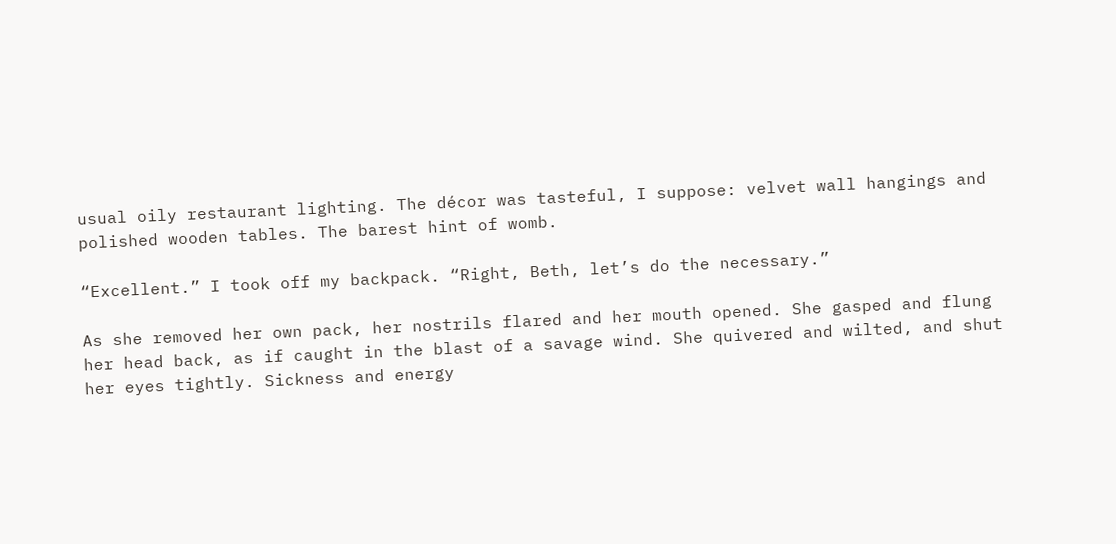usual oily restaurant lighting. The décor was tasteful, I suppose: velvet wall hangings and polished wooden tables. The barest hint of womb.

“Excellent.” I took off my backpack. “Right, Beth, let’s do the necessary.”

As she removed her own pack, her nostrils flared and her mouth opened. She gasped and flung her head back, as if caught in the blast of a savage wind. She quivered and wilted, and shut her eyes tightly. Sickness and energy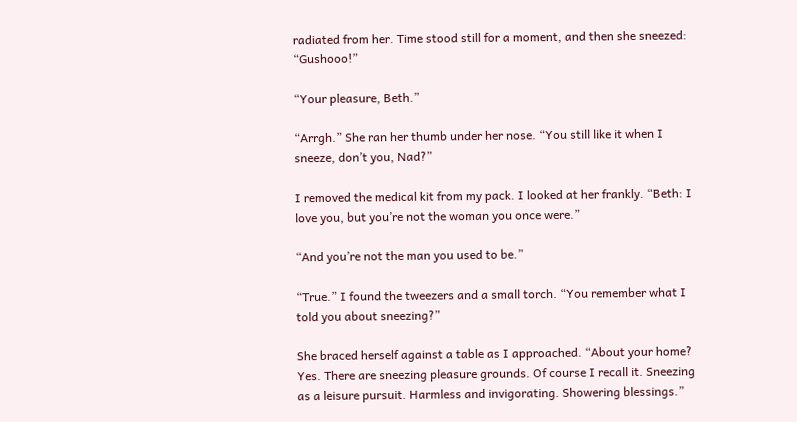radiated from her. Time stood still for a moment, and then she sneezed: “Gushooo!”

“Your pleasure, Beth.”

“Arrgh.” She ran her thumb under her nose. “You still like it when I sneeze, don’t you, Nad?”

I removed the medical kit from my pack. I looked at her frankly. “Beth: I love you, but you’re not the woman you once were.”

“And you’re not the man you used to be.”

“True.” I found the tweezers and a small torch. “You remember what I told you about sneezing?”

She braced herself against a table as I approached. “About your home? Yes. There are sneezing pleasure grounds. Of course I recall it. Sneezing as a leisure pursuit. Harmless and invigorating. Showering blessings.”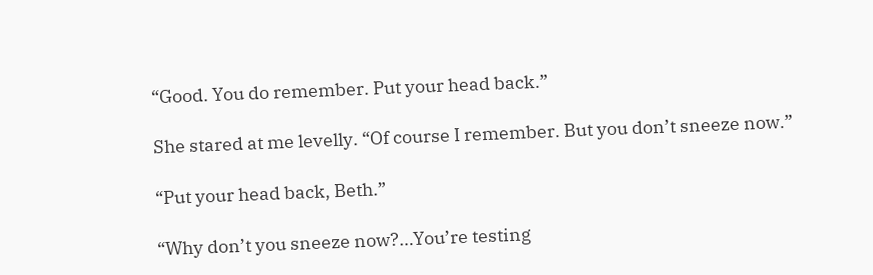“Good. You do remember. Put your head back.”

She stared at me levelly. “Of course I remember. But you don’t sneeze now.”

“Put your head back, Beth.”

“Why don’t you sneeze now?…You’re testing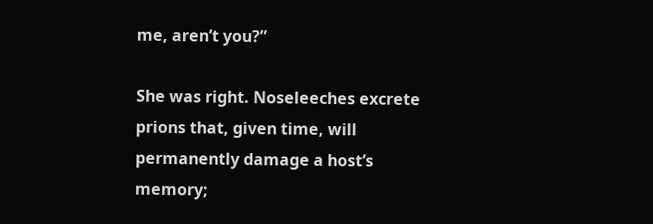me, aren’t you?”

She was right. Noseleeches excrete prions that, given time, will permanently damage a host’s memory;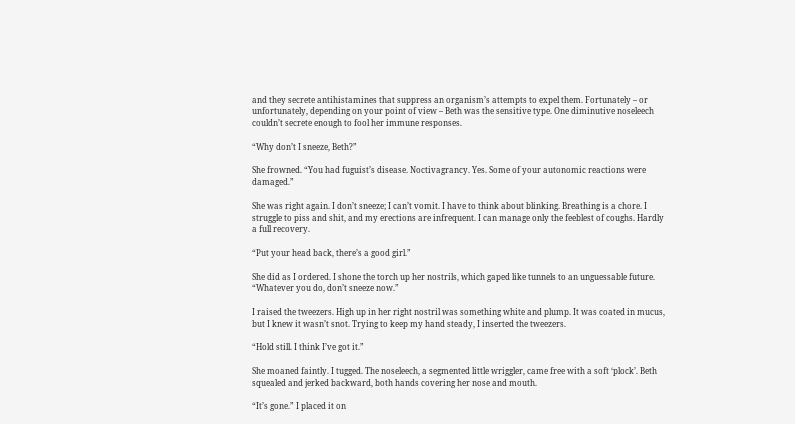and they secrete antihistamines that suppress an organism’s attempts to expel them. Fortunately – or unfortunately, depending on your point of view – Beth was the sensitive type. One diminutive noseleech couldn’t secrete enough to fool her immune responses.

“Why don’t I sneeze, Beth?”

She frowned. “You had fuguist’s disease. Noctivagrancy. Yes. Some of your autonomic reactions were damaged.”

She was right again. I don’t sneeze; I can’t vomit. I have to think about blinking. Breathing is a chore. I struggle to piss and shit, and my erections are infrequent. I can manage only the feeblest of coughs. Hardly a full recovery.

“Put your head back, there’s a good girl.”

She did as I ordered. I shone the torch up her nostrils, which gaped like tunnels to an unguessable future. “Whatever you do, don’t sneeze now.”

I raised the tweezers. High up in her right nostril was something white and plump. It was coated in mucus, but I knew it wasn’t snot. Trying to keep my hand steady, I inserted the tweezers.

“Hold still. I think I’ve got it.”

She moaned faintly. I tugged. The noseleech, a segmented little wriggler, came free with a soft ‘plock’. Beth squealed and jerked backward, both hands covering her nose and mouth.

“It’s gone.” I placed it on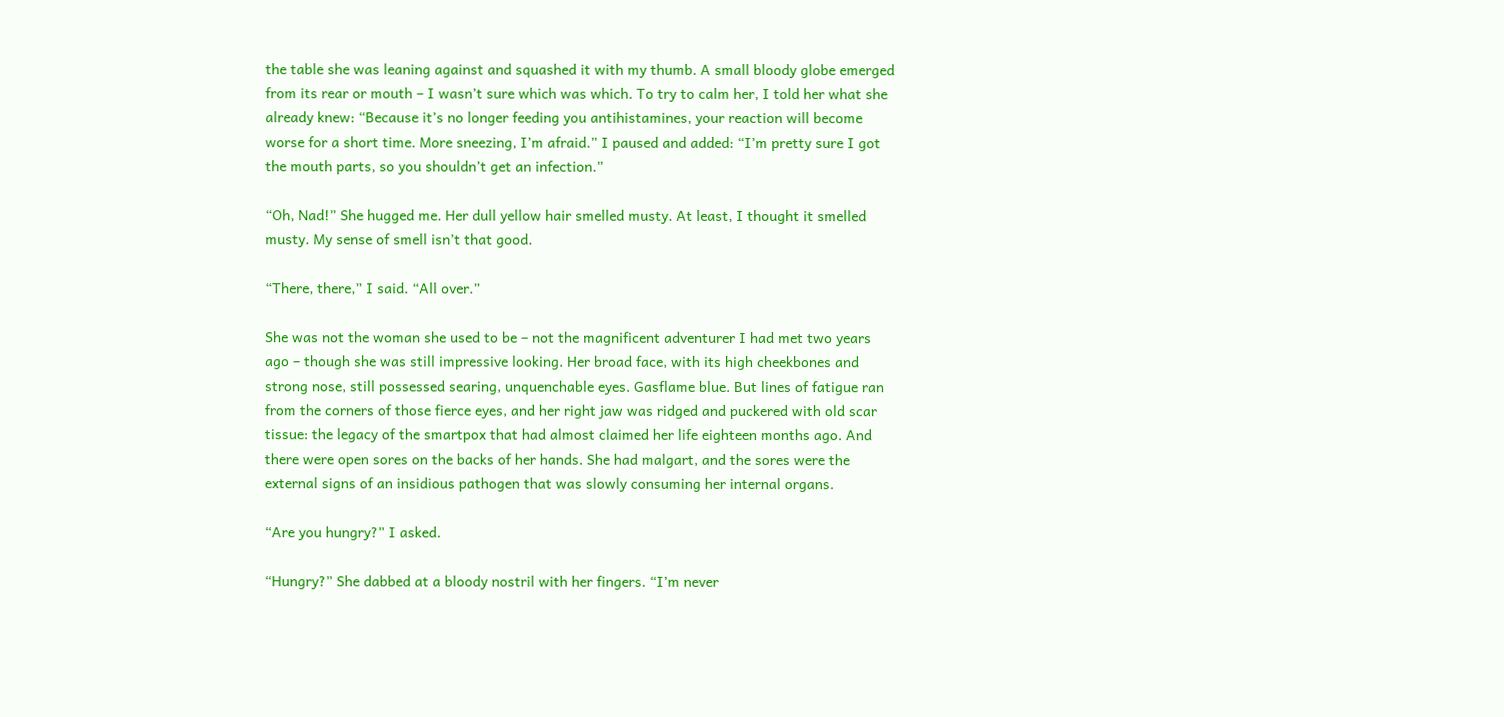the table she was leaning against and squashed it with my thumb. A small bloody globe emerged from its rear or mouth – I wasn’t sure which was which. To try to calm her, I told her what she already knew: “Because it’s no longer feeding you antihistamines, your reaction will become worse for a short time. More sneezing, I’m afraid.” I paused and added: “I’m pretty sure I got the mouth parts, so you shouldn’t get an infection.”

“Oh, Nad!” She hugged me. Her dull yellow hair smelled musty. At least, I thought it smelled musty. My sense of smell isn’t that good.

“There, there,” I said. “All over.”

She was not the woman she used to be – not the magnificent adventurer I had met two years ago – though she was still impressive looking. Her broad face, with its high cheekbones and strong nose, still possessed searing, unquenchable eyes. Gasflame blue. But lines of fatigue ran from the corners of those fierce eyes, and her right jaw was ridged and puckered with old scar tissue: the legacy of the smartpox that had almost claimed her life eighteen months ago. And there were open sores on the backs of her hands. She had malgart, and the sores were the external signs of an insidious pathogen that was slowly consuming her internal organs.

“Are you hungry?” I asked.

“Hungry?” She dabbed at a bloody nostril with her fingers. “I’m never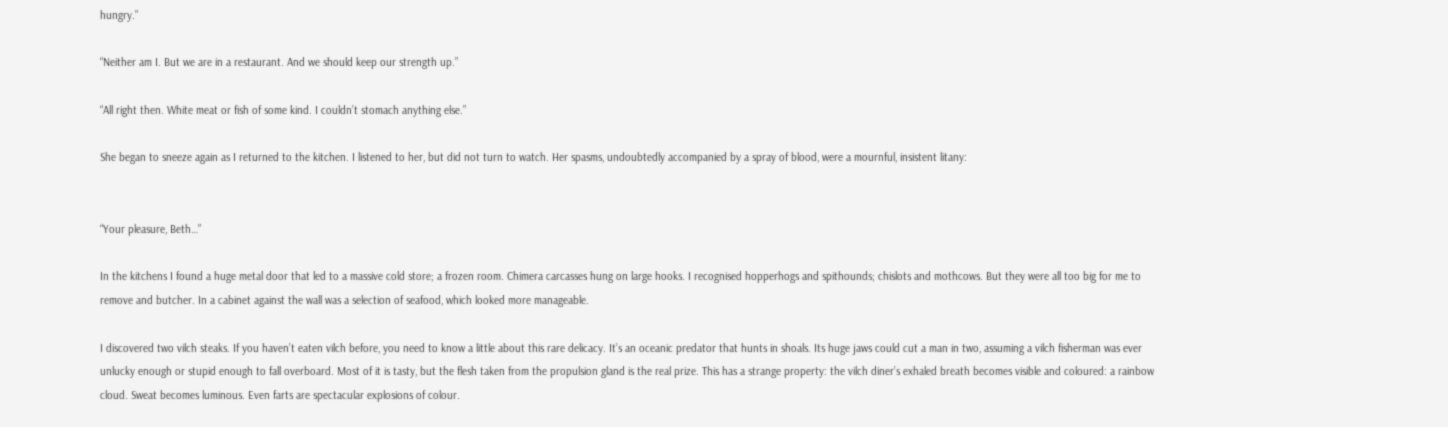hungry.”

“Neither am I. But we are in a restaurant. And we should keep our strength up.”

“All right then. White meat or fish of some kind. I couldn’t stomach anything else.”

She began to sneeze again as I returned to the kitchen. I listened to her, but did not turn to watch. Her spasms, undoubtedly accompanied by a spray of blood, were a mournful, insistent litany:


“Your pleasure, Beth…”

In the kitchens I found a huge metal door that led to a massive cold store; a frozen room. Chimera carcasses hung on large hooks. I recognised hopperhogs and spithounds; chislots and mothcows. But they were all too big for me to remove and butcher. In a cabinet against the wall was a selection of seafood, which looked more manageable.

I discovered two vilch steaks. If you haven’t eaten vilch before, you need to know a little about this rare delicacy. It’s an oceanic predator that hunts in shoals. Its huge jaws could cut a man in two, assuming a vilch fisherman was ever unlucky enough or stupid enough to fall overboard. Most of it is tasty, but the flesh taken from the propulsion gland is the real prize. This has a strange property: the vilch diner’s exhaled breath becomes visible and coloured: a rainbow cloud. Sweat becomes luminous. Even farts are spectacular explosions of colour.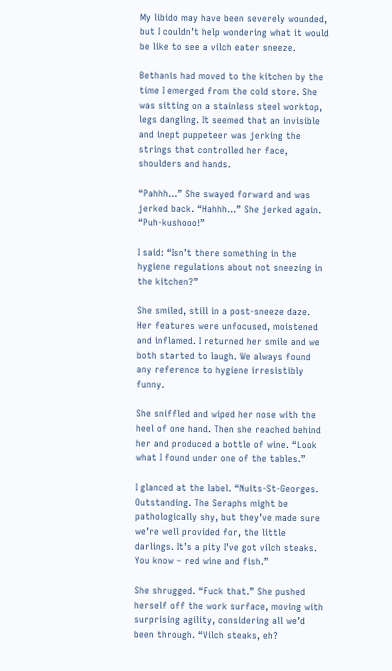My libido may have been severely wounded, but I couldn’t help wondering what it would be like to see a vilch eater sneeze.

Bethanis had moved to the kitchen by the time I emerged from the cold store. She was sitting on a stainless steel worktop, legs dangling. It seemed that an invisible and inept puppeteer was jerking the strings that controlled her face, shoulders and hands.

“Pahhh…” She swayed forward and was jerked back. “Hahhh…” She jerked again. “Puh-kushooo!”

I said: “Isn’t there something in the hygiene regulations about not sneezing in the kitchen?”

She smiled, still in a post-sneeze daze. Her features were unfocused, moistened and inflamed. I returned her smile and we both started to laugh. We always found any reference to hygiene irresistibly funny.

She sniffled and wiped her nose with the heel of one hand. Then she reached behind her and produced a bottle of wine. “Look what I found under one of the tables.”

I glanced at the label. “Nuits-St-Georges. Outstanding. The Seraphs might be pathologically shy, but they’ve made sure we’re well provided for, the little darlings. It’s a pity I’ve got vilch steaks. You know – red wine and fish.”

She shrugged. “Fuck that.” She pushed herself off the work surface, moving with surprising agility, considering all we’d been through. “Vilch steaks, eh?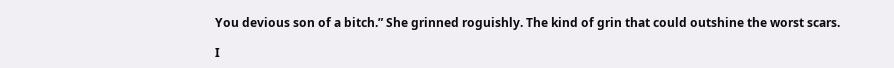You devious son of a bitch.” She grinned roguishly. The kind of grin that could outshine the worst scars.

I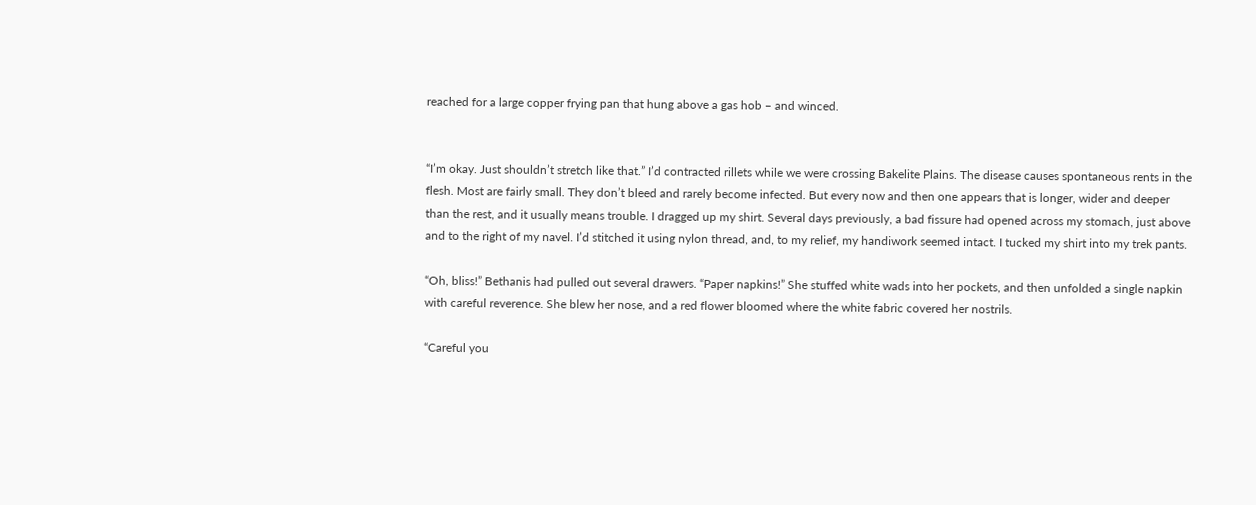reached for a large copper frying pan that hung above a gas hob – and winced.


“I’m okay. Just shouldn’t stretch like that.” I’d contracted rillets while we were crossing Bakelite Plains. The disease causes spontaneous rents in the flesh. Most are fairly small. They don’t bleed and rarely become infected. But every now and then one appears that is longer, wider and deeper than the rest, and it usually means trouble. I dragged up my shirt. Several days previously, a bad fissure had opened across my stomach, just above and to the right of my navel. I’d stitched it using nylon thread, and, to my relief, my handiwork seemed intact. I tucked my shirt into my trek pants.

“Oh, bliss!” Bethanis had pulled out several drawers. “Paper napkins!” She stuffed white wads into her pockets, and then unfolded a single napkin with careful reverence. She blew her nose, and a red flower bloomed where the white fabric covered her nostrils.

“Careful you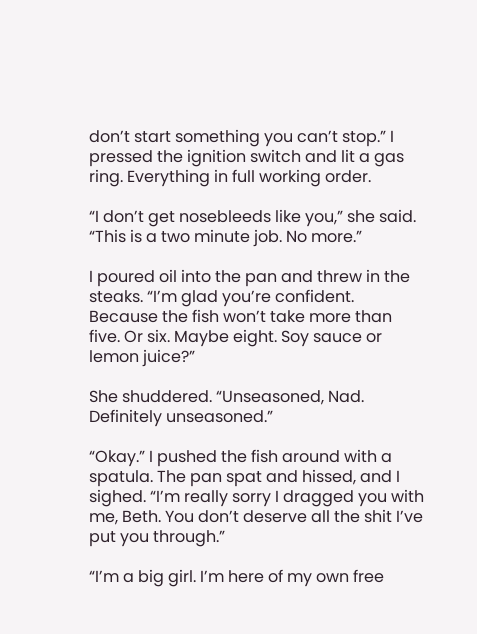don’t start something you can’t stop.” I pressed the ignition switch and lit a gas ring. Everything in full working order.

“I don’t get nosebleeds like you,” she said. “This is a two minute job. No more.”

I poured oil into the pan and threw in the steaks. “I’m glad you’re confident. Because the fish won’t take more than five. Or six. Maybe eight. Soy sauce or lemon juice?”

She shuddered. “Unseasoned, Nad. Definitely unseasoned.”

“Okay.” I pushed the fish around with a spatula. The pan spat and hissed, and I sighed. “I’m really sorry I dragged you with me, Beth. You don’t deserve all the shit I’ve put you through.”

“I’m a big girl. I’m here of my own free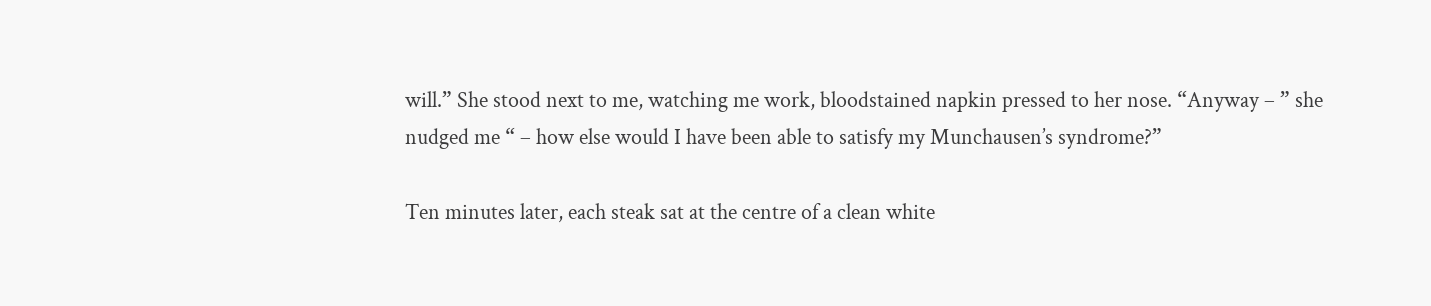will.” She stood next to me, watching me work, bloodstained napkin pressed to her nose. “Anyway – ” she nudged me “ – how else would I have been able to satisfy my Munchausen’s syndrome?”

Ten minutes later, each steak sat at the centre of a clean white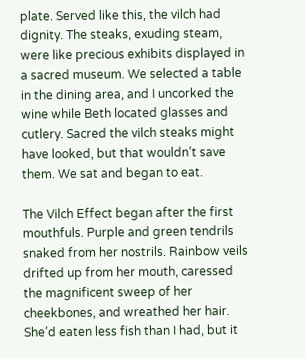plate. Served like this, the vilch had dignity. The steaks, exuding steam, were like precious exhibits displayed in a sacred museum. We selected a table in the dining area, and I uncorked the wine while Beth located glasses and cutlery. Sacred the vilch steaks might have looked, but that wouldn’t save them. We sat and began to eat.

The Vilch Effect began after the first mouthfuls. Purple and green tendrils snaked from her nostrils. Rainbow veils drifted up from her mouth, caressed the magnificent sweep of her cheekbones, and wreathed her hair. She’d eaten less fish than I had, but it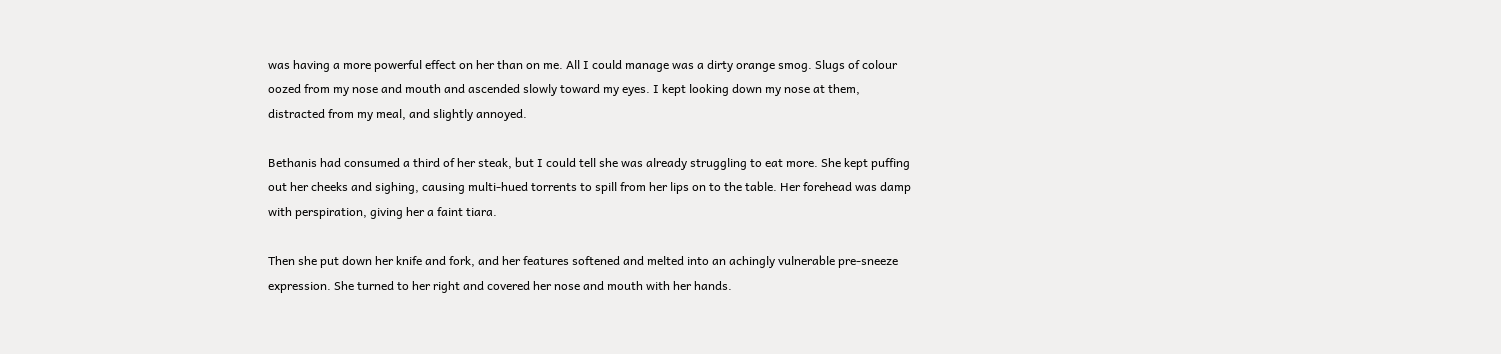was having a more powerful effect on her than on me. All I could manage was a dirty orange smog. Slugs of colour oozed from my nose and mouth and ascended slowly toward my eyes. I kept looking down my nose at them, distracted from my meal, and slightly annoyed.

Bethanis had consumed a third of her steak, but I could tell she was already struggling to eat more. She kept puffing out her cheeks and sighing, causing multi-hued torrents to spill from her lips on to the table. Her forehead was damp with perspiration, giving her a faint tiara.

Then she put down her knife and fork, and her features softened and melted into an achingly vulnerable pre-sneeze expression. She turned to her right and covered her nose and mouth with her hands.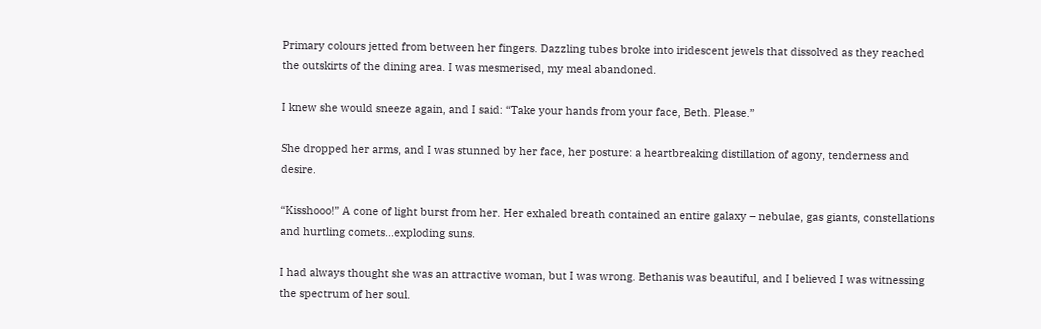Primary colours jetted from between her fingers. Dazzling tubes broke into iridescent jewels that dissolved as they reached the outskirts of the dining area. I was mesmerised, my meal abandoned.

I knew she would sneeze again, and I said: “Take your hands from your face, Beth. Please.”

She dropped her arms, and I was stunned by her face, her posture: a heartbreaking distillation of agony, tenderness and desire.

“Kisshooo!” A cone of light burst from her. Her exhaled breath contained an entire galaxy – nebulae, gas giants, constellations and hurtling comets…exploding suns.

I had always thought she was an attractive woman, but I was wrong. Bethanis was beautiful, and I believed I was witnessing the spectrum of her soul.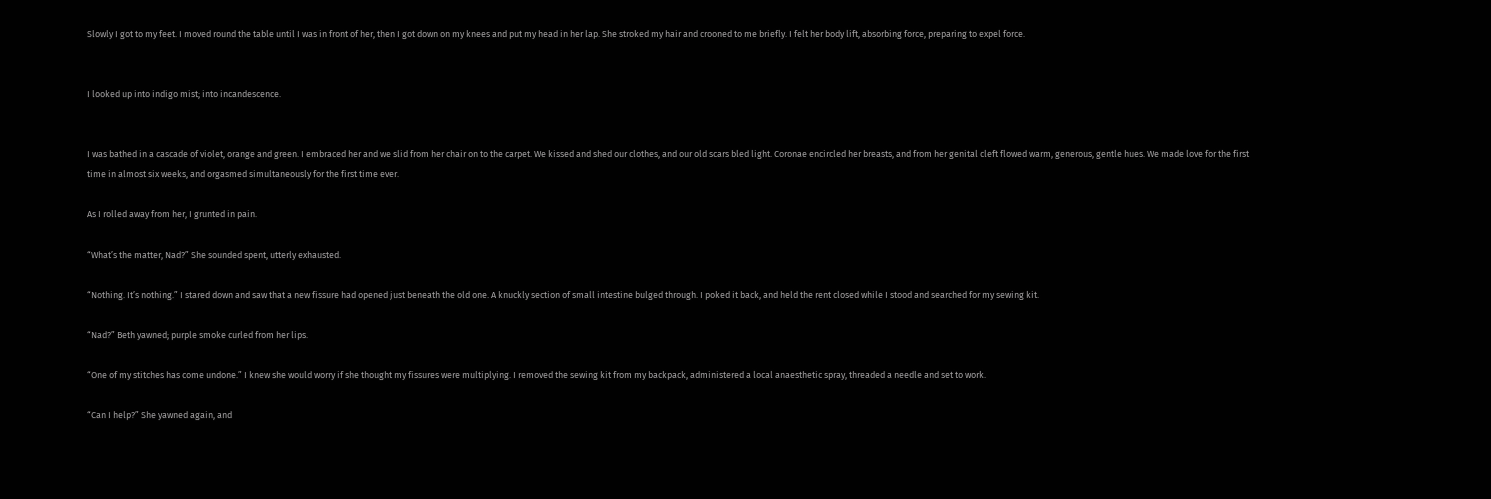Slowly I got to my feet. I moved round the table until I was in front of her, then I got down on my knees and put my head in her lap. She stroked my hair and crooned to me briefly. I felt her body lift, absorbing force, preparing to expel force.


I looked up into indigo mist; into incandescence.


I was bathed in a cascade of violet, orange and green. I embraced her and we slid from her chair on to the carpet. We kissed and shed our clothes, and our old scars bled light. Coronae encircled her breasts, and from her genital cleft flowed warm, generous, gentle hues. We made love for the first time in almost six weeks, and orgasmed simultaneously for the first time ever.

As I rolled away from her, I grunted in pain.

“What’s the matter, Nad?” She sounded spent, utterly exhausted.

“Nothing. It’s nothing.” I stared down and saw that a new fissure had opened just beneath the old one. A knuckly section of small intestine bulged through. I poked it back, and held the rent closed while I stood and searched for my sewing kit.

“Nad?” Beth yawned; purple smoke curled from her lips.

“One of my stitches has come undone.” I knew she would worry if she thought my fissures were multiplying. I removed the sewing kit from my backpack, administered a local anaesthetic spray, threaded a needle and set to work.

“Can I help?” She yawned again, and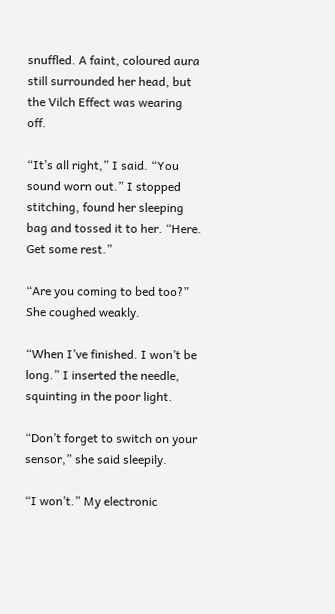snuffled. A faint, coloured aura still surrounded her head, but the Vilch Effect was wearing off.

“It’s all right,” I said. “You sound worn out.” I stopped stitching, found her sleeping bag and tossed it to her. “Here. Get some rest.”

“Are you coming to bed too?” She coughed weakly.

“When I’ve finished. I won’t be long.” I inserted the needle, squinting in the poor light.

“Don’t forget to switch on your sensor,” she said sleepily.

“I won’t.” My electronic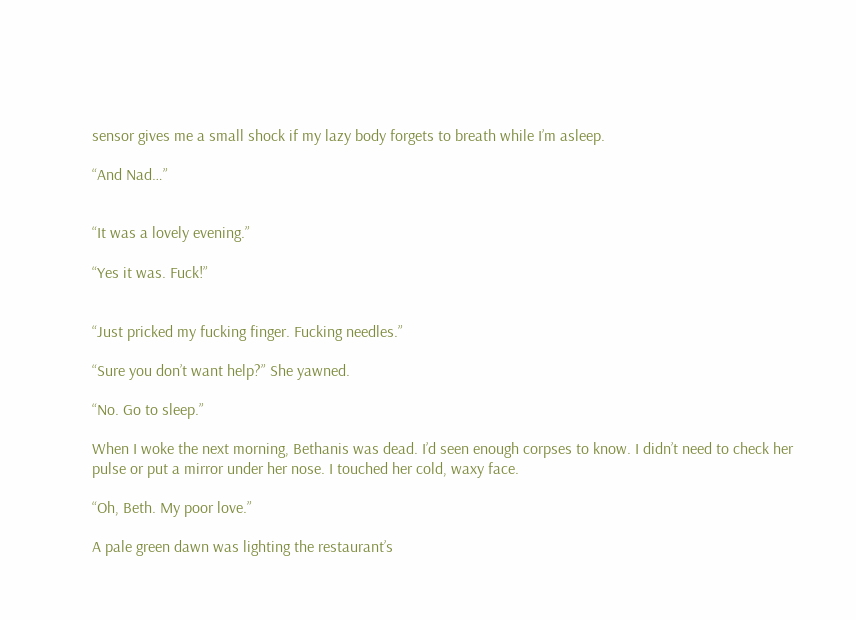sensor gives me a small shock if my lazy body forgets to breath while I’m asleep.

“And Nad…”


“It was a lovely evening.”

“Yes it was. Fuck!”


“Just pricked my fucking finger. Fucking needles.”

“Sure you don’t want help?” She yawned.

“No. Go to sleep.”

When I woke the next morning, Bethanis was dead. I’d seen enough corpses to know. I didn’t need to check her pulse or put a mirror under her nose. I touched her cold, waxy face.

“Oh, Beth. My poor love.”

A pale green dawn was lighting the restaurant’s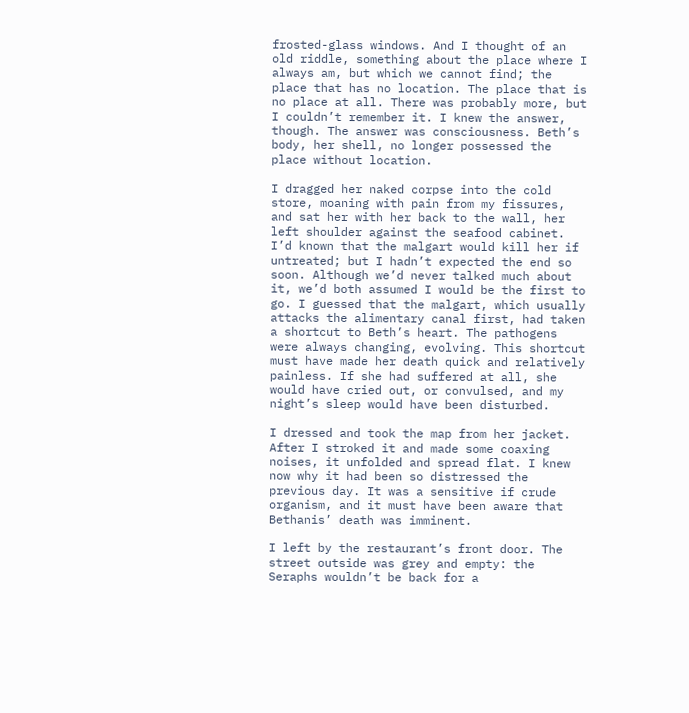frosted-glass windows. And I thought of an old riddle, something about the place where I always am, but which we cannot find; the place that has no location. The place that is no place at all. There was probably more, but I couldn’t remember it. I knew the answer, though. The answer was consciousness. Beth’s body, her shell, no longer possessed the place without location.

I dragged her naked corpse into the cold store, moaning with pain from my fissures, and sat her with her back to the wall, her left shoulder against the seafood cabinet. I’d known that the malgart would kill her if untreated; but I hadn’t expected the end so soon. Although we’d never talked much about it, we’d both assumed I would be the first to go. I guessed that the malgart, which usually attacks the alimentary canal first, had taken a shortcut to Beth’s heart. The pathogens were always changing, evolving. This shortcut must have made her death quick and relatively painless. If she had suffered at all, she would have cried out, or convulsed, and my night’s sleep would have been disturbed.

I dressed and took the map from her jacket. After I stroked it and made some coaxing noises, it unfolded and spread flat. I knew now why it had been so distressed the previous day. It was a sensitive if crude organism, and it must have been aware that Bethanis’ death was imminent.

I left by the restaurant’s front door. The street outside was grey and empty: the Seraphs wouldn’t be back for a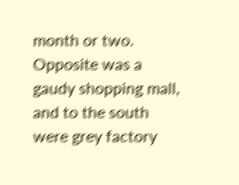month or two. Opposite was a gaudy shopping mall, and to the south were grey factory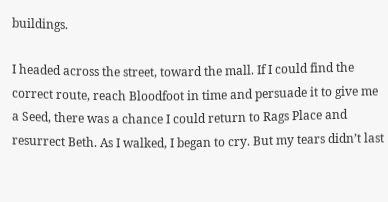buildings.

I headed across the street, toward the mall. If I could find the correct route, reach Bloodfoot in time and persuade it to give me a Seed, there was a chance I could return to Rags Place and resurrect Beth. As I walked, I began to cry. But my tears didn’t last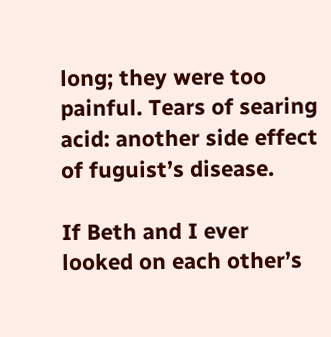long; they were too painful. Tears of searing acid: another side effect of fuguist’s disease.

If Beth and I ever looked on each other’s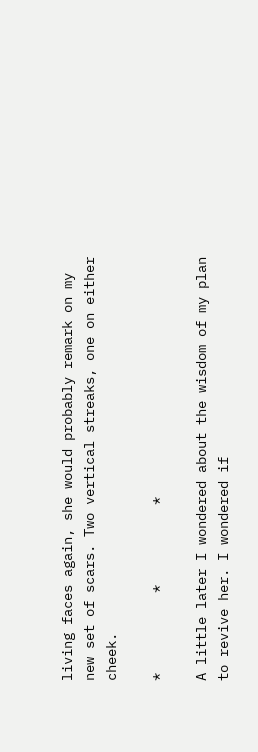living faces again, she would probably remark on my new set of scars. Two vertical streaks, one on either cheek.

*          *          *

A little later I wondered about the wisdom of my plan to revive her. I wondered if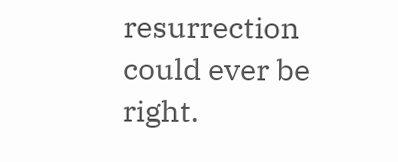resurrection could ever be right.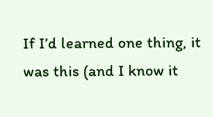If I’d learned one thing, it was this (and I know it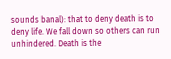sounds banal): that to deny death is to deny life. We fall down so others can run unhindered. Death is the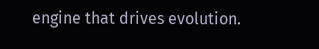engine that drives evolution.